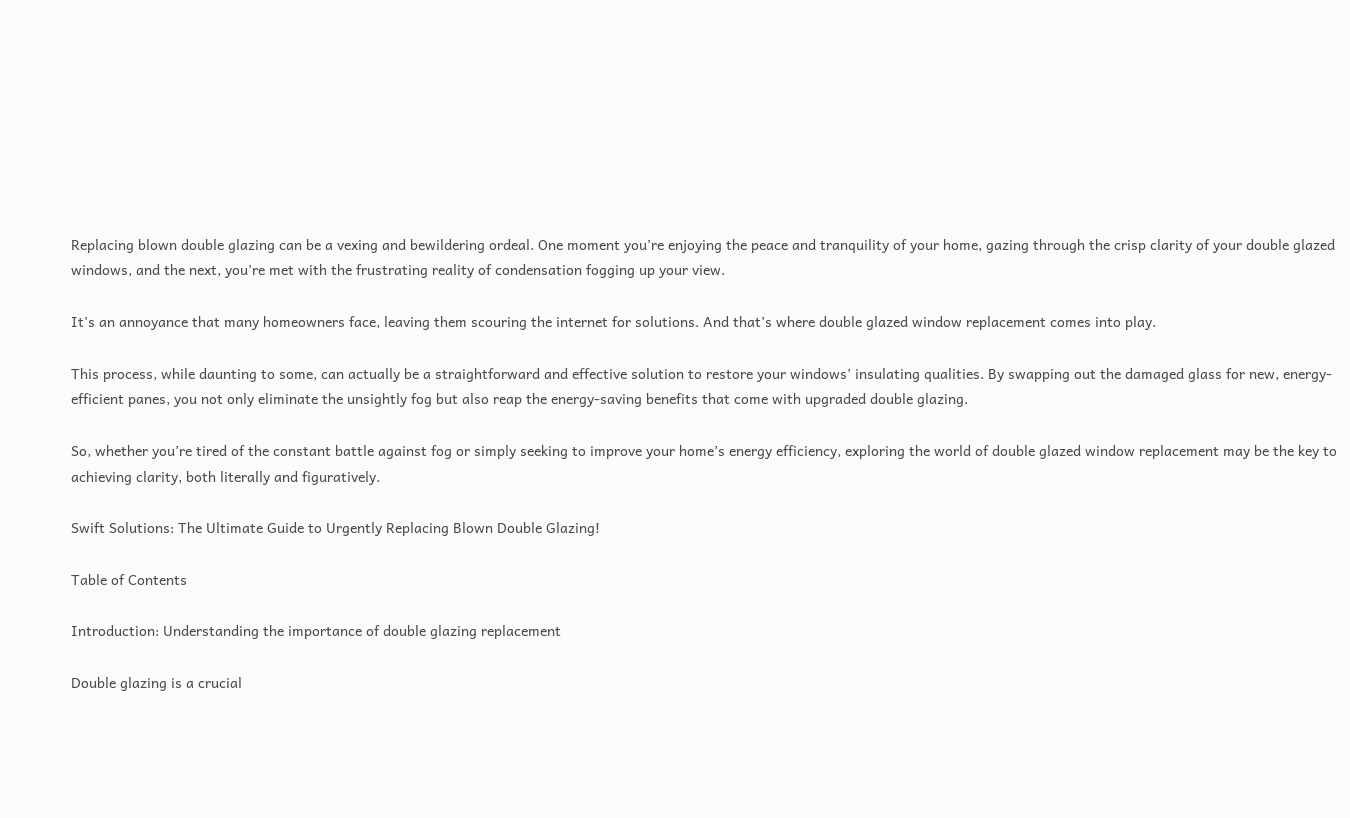Replacing blown double glazing can be a vexing and bewildering ordeal. One moment you’re enjoying the peace and tranquility of your home, gazing through the crisp clarity of your double glazed windows, and the next, you’re met with the frustrating reality of condensation fogging up your view.

It’s an annoyance that many homeowners face, leaving them scouring the internet for solutions. And that’s where double glazed window replacement comes into play.

This process, while daunting to some, can actually be a straightforward and effective solution to restore your windows’ insulating qualities. By swapping out the damaged glass for new, energy-efficient panes, you not only eliminate the unsightly fog but also reap the energy-saving benefits that come with upgraded double glazing.

So, whether you’re tired of the constant battle against fog or simply seeking to improve your home’s energy efficiency, exploring the world of double glazed window replacement may be the key to achieving clarity, both literally and figuratively.

Swift Solutions: The Ultimate Guide to Urgently Replacing Blown Double Glazing!

Table of Contents

Introduction: Understanding the importance of double glazing replacement

Double glazing is a crucial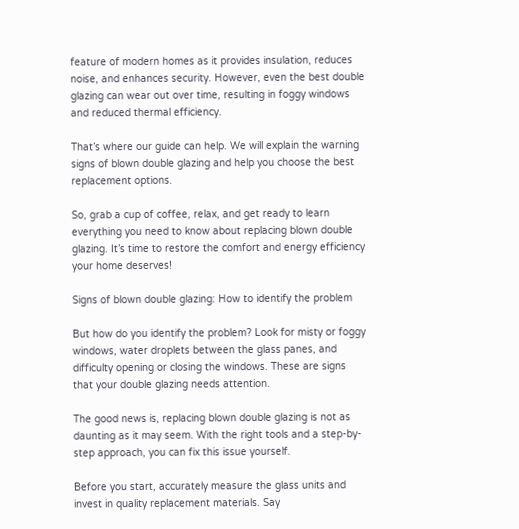feature of modern homes as it provides insulation, reduces noise, and enhances security. However, even the best double glazing can wear out over time, resulting in foggy windows and reduced thermal efficiency.

That’s where our guide can help. We will explain the warning signs of blown double glazing and help you choose the best replacement options.

So, grab a cup of coffee, relax, and get ready to learn everything you need to know about replacing blown double glazing. It’s time to restore the comfort and energy efficiency your home deserves!

Signs of blown double glazing: How to identify the problem

But how do you identify the problem? Look for misty or foggy windows, water droplets between the glass panes, and difficulty opening or closing the windows. These are signs that your double glazing needs attention.

The good news is, replacing blown double glazing is not as daunting as it may seem. With the right tools and a step-by-step approach, you can fix this issue yourself.

Before you start, accurately measure the glass units and invest in quality replacement materials. Say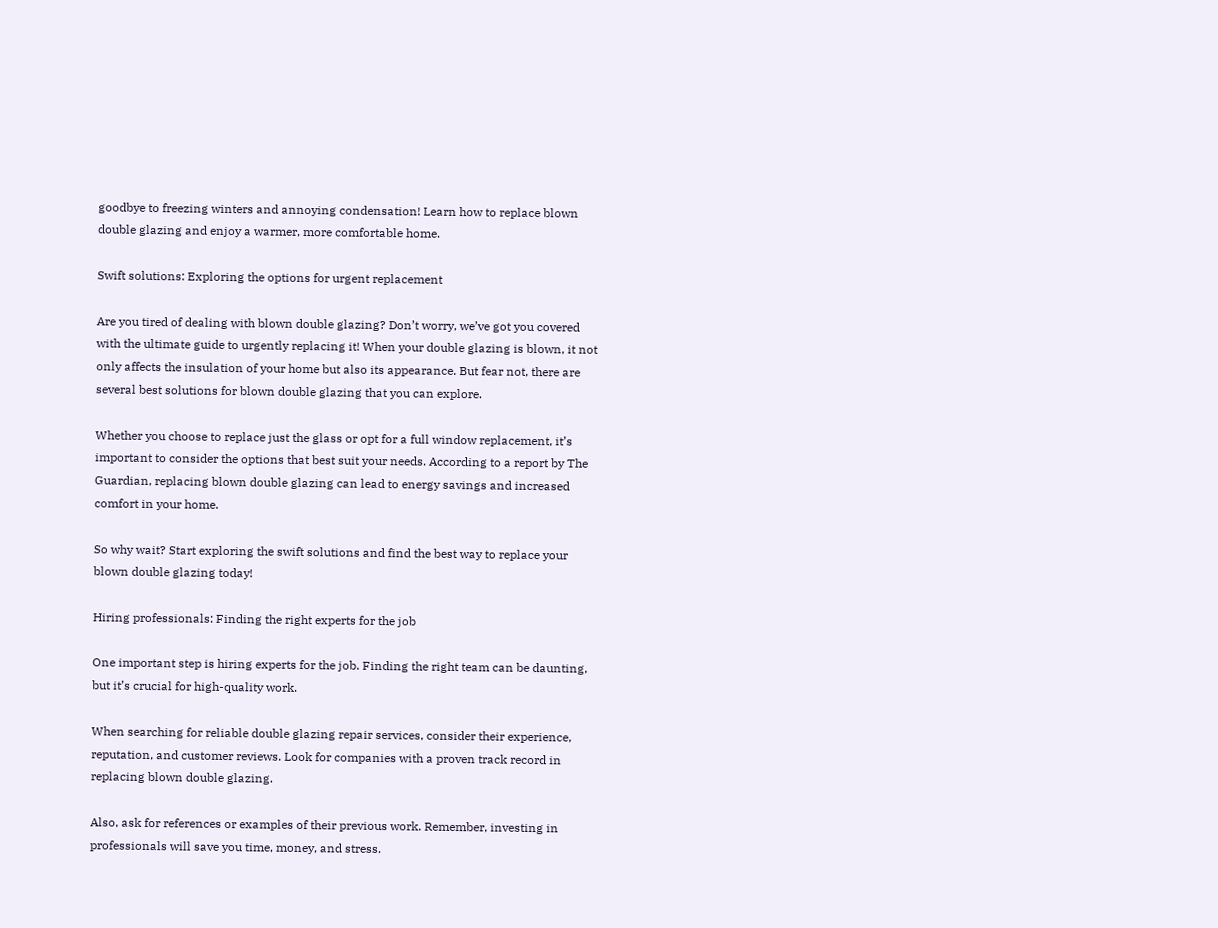goodbye to freezing winters and annoying condensation! Learn how to replace blown double glazing and enjoy a warmer, more comfortable home.

Swift solutions: Exploring the options for urgent replacement

Are you tired of dealing with blown double glazing? Don’t worry, we’ve got you covered with the ultimate guide to urgently replacing it! When your double glazing is blown, it not only affects the insulation of your home but also its appearance. But fear not, there are several best solutions for blown double glazing that you can explore.

Whether you choose to replace just the glass or opt for a full window replacement, it’s important to consider the options that best suit your needs. According to a report by The Guardian, replacing blown double glazing can lead to energy savings and increased comfort in your home.

So why wait? Start exploring the swift solutions and find the best way to replace your blown double glazing today!

Hiring professionals: Finding the right experts for the job

One important step is hiring experts for the job. Finding the right team can be daunting, but it’s crucial for high-quality work.

When searching for reliable double glazing repair services, consider their experience, reputation, and customer reviews. Look for companies with a proven track record in replacing blown double glazing.

Also, ask for references or examples of their previous work. Remember, investing in professionals will save you time, money, and stress.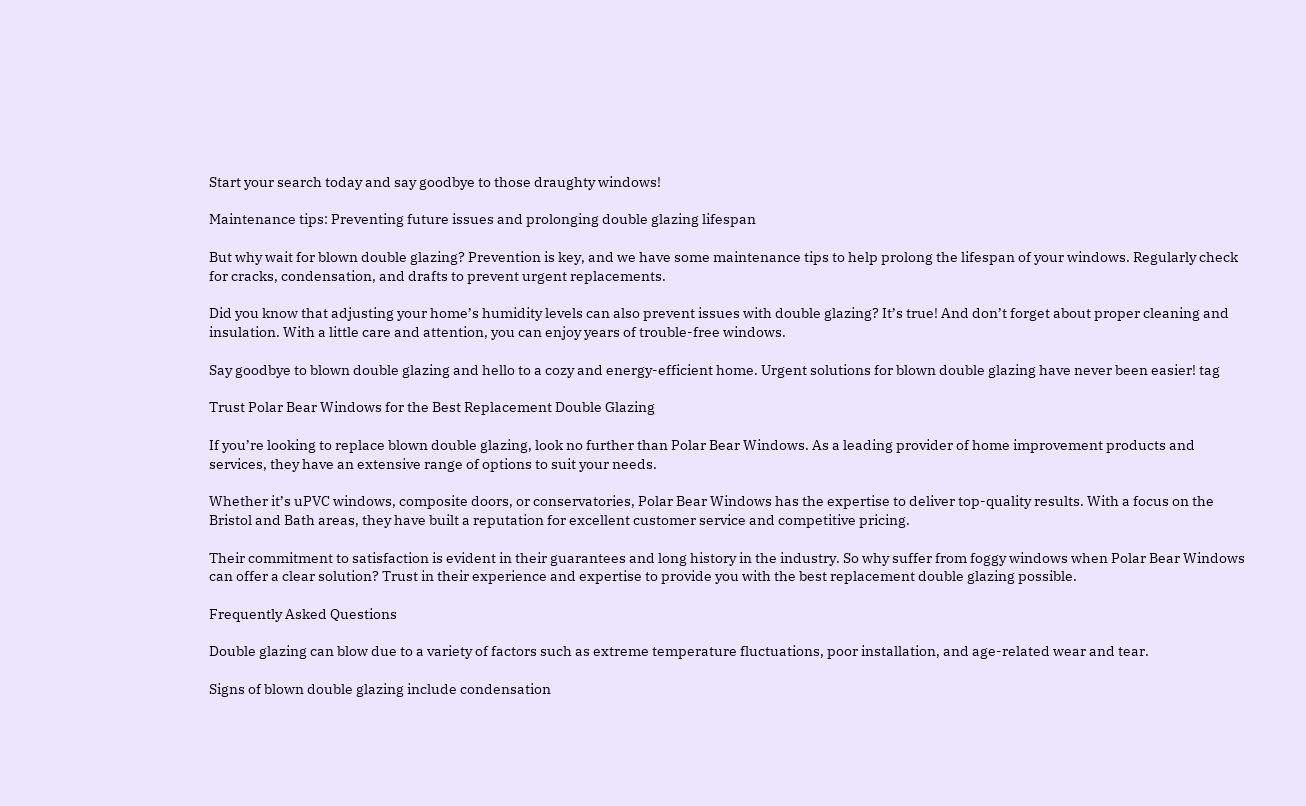Start your search today and say goodbye to those draughty windows!

Maintenance tips: Preventing future issues and prolonging double glazing lifespan

But why wait for blown double glazing? Prevention is key, and we have some maintenance tips to help prolong the lifespan of your windows. Regularly check for cracks, condensation, and drafts to prevent urgent replacements.

Did you know that adjusting your home’s humidity levels can also prevent issues with double glazing? It’s true! And don’t forget about proper cleaning and insulation. With a little care and attention, you can enjoy years of trouble-free windows.

Say goodbye to blown double glazing and hello to a cozy and energy-efficient home. Urgent solutions for blown double glazing have never been easier! tag

Trust Polar Bear Windows for the Best Replacement Double Glazing

If you’re looking to replace blown double glazing, look no further than Polar Bear Windows. As a leading provider of home improvement products and services, they have an extensive range of options to suit your needs.

Whether it’s uPVC windows, composite doors, or conservatories, Polar Bear Windows has the expertise to deliver top-quality results. With a focus on the Bristol and Bath areas, they have built a reputation for excellent customer service and competitive pricing.

Their commitment to satisfaction is evident in their guarantees and long history in the industry. So why suffer from foggy windows when Polar Bear Windows can offer a clear solution? Trust in their experience and expertise to provide you with the best replacement double glazing possible.

Frequently Asked Questions

Double glazing can blow due to a variety of factors such as extreme temperature fluctuations, poor installation, and age-related wear and tear.

Signs of blown double glazing include condensation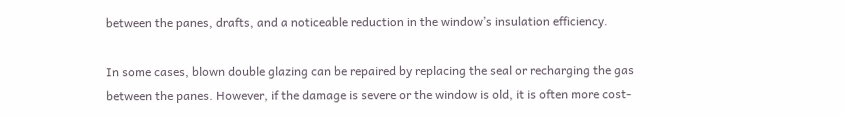between the panes, drafts, and a noticeable reduction in the window’s insulation efficiency.

In some cases, blown double glazing can be repaired by replacing the seal or recharging the gas between the panes. However, if the damage is severe or the window is old, it is often more cost-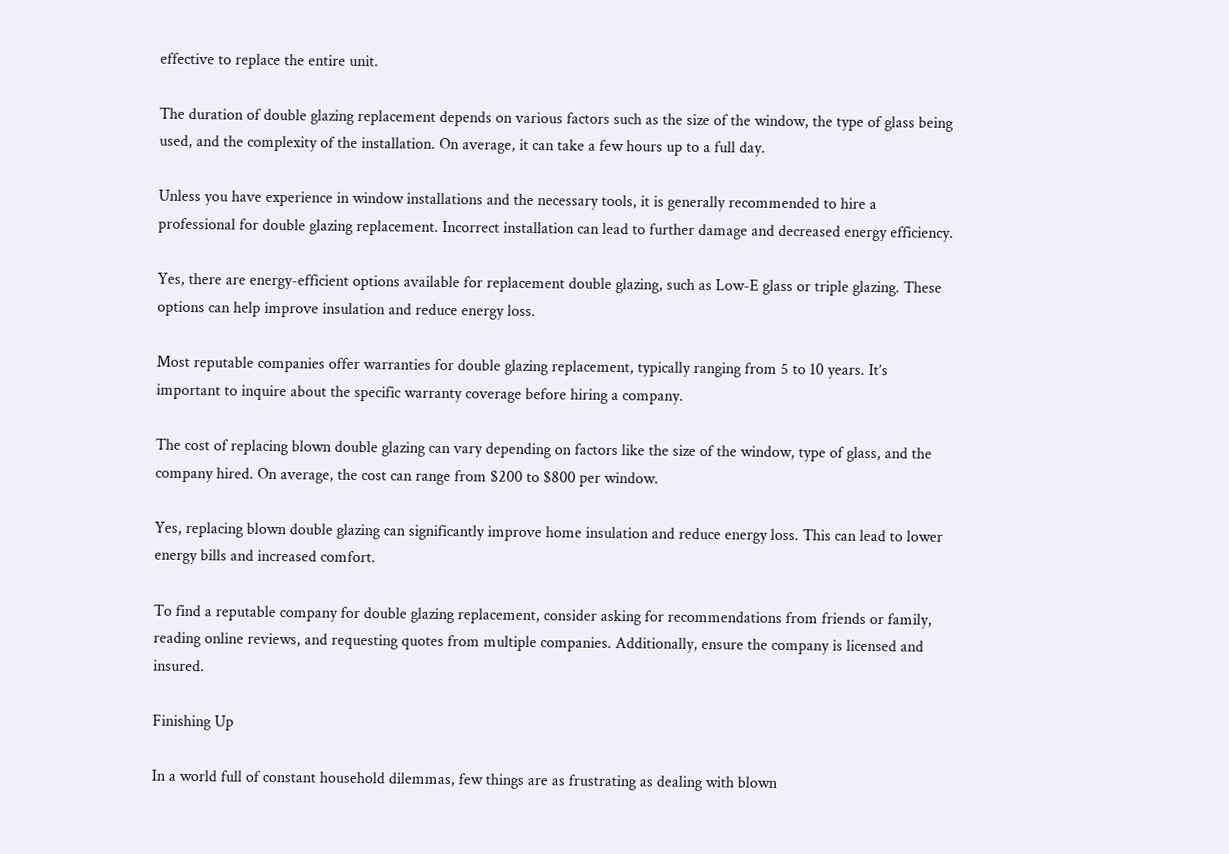effective to replace the entire unit.

The duration of double glazing replacement depends on various factors such as the size of the window, the type of glass being used, and the complexity of the installation. On average, it can take a few hours up to a full day.

Unless you have experience in window installations and the necessary tools, it is generally recommended to hire a professional for double glazing replacement. Incorrect installation can lead to further damage and decreased energy efficiency.

Yes, there are energy-efficient options available for replacement double glazing, such as Low-E glass or triple glazing. These options can help improve insulation and reduce energy loss.

Most reputable companies offer warranties for double glazing replacement, typically ranging from 5 to 10 years. It’s important to inquire about the specific warranty coverage before hiring a company.

The cost of replacing blown double glazing can vary depending on factors like the size of the window, type of glass, and the company hired. On average, the cost can range from $200 to $800 per window.

Yes, replacing blown double glazing can significantly improve home insulation and reduce energy loss. This can lead to lower energy bills and increased comfort.

To find a reputable company for double glazing replacement, consider asking for recommendations from friends or family, reading online reviews, and requesting quotes from multiple companies. Additionally, ensure the company is licensed and insured.

Finishing Up

In a world full of constant household dilemmas, few things are as frustrating as dealing with blown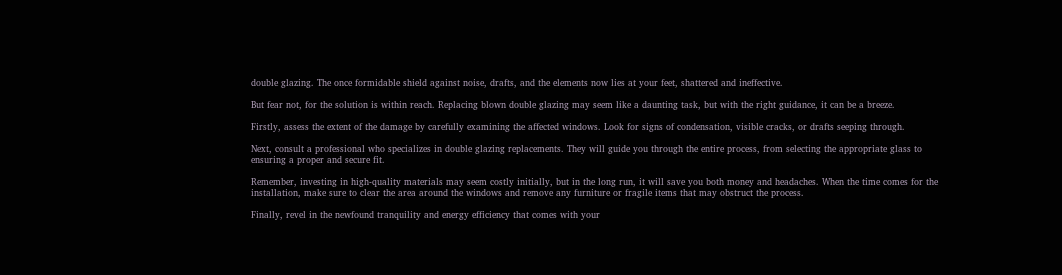double glazing. The once formidable shield against noise, drafts, and the elements now lies at your feet, shattered and ineffective.

But fear not, for the solution is within reach. Replacing blown double glazing may seem like a daunting task, but with the right guidance, it can be a breeze.

Firstly, assess the extent of the damage by carefully examining the affected windows. Look for signs of condensation, visible cracks, or drafts seeping through.

Next, consult a professional who specializes in double glazing replacements. They will guide you through the entire process, from selecting the appropriate glass to ensuring a proper and secure fit.

Remember, investing in high-quality materials may seem costly initially, but in the long run, it will save you both money and headaches. When the time comes for the installation, make sure to clear the area around the windows and remove any furniture or fragile items that may obstruct the process.

Finally, revel in the newfound tranquility and energy efficiency that comes with your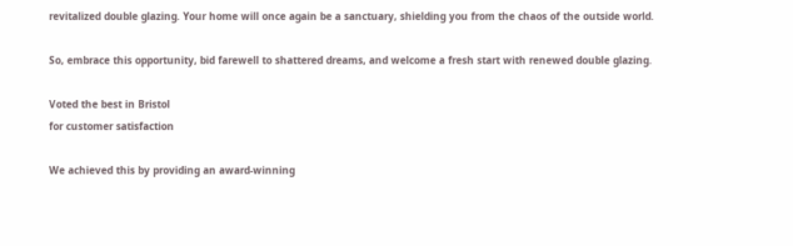revitalized double glazing. Your home will once again be a sanctuary, shielding you from the chaos of the outside world.

So, embrace this opportunity, bid farewell to shattered dreams, and welcome a fresh start with renewed double glazing.

Voted the best in Bristol
for customer satisfaction

We achieved this by providing an award-winning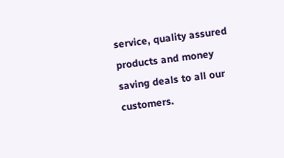service, quality assured products and money saving deals to all our customers.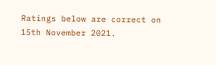Ratings below are correct on 15th November 2021.